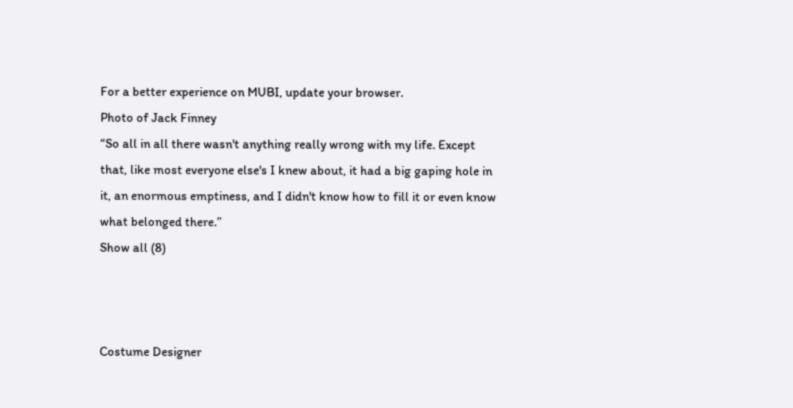For a better experience on MUBI, update your browser.
Photo of Jack Finney
“So all in all there wasn't anything really wrong with my life. Except that, like most everyone else's I knew about, it had a big gaping hole in it, an enormous emptiness, and I didn't know how to fill it or even know what belonged there.”
Show all (8)



Costume Designer